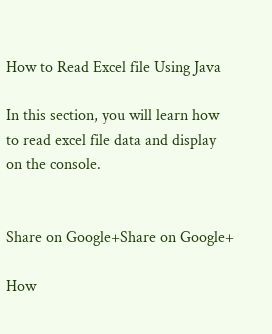How to Read Excel file Using Java

In this section, you will learn how to read excel file data and display on the console.


Share on Google+Share on Google+

How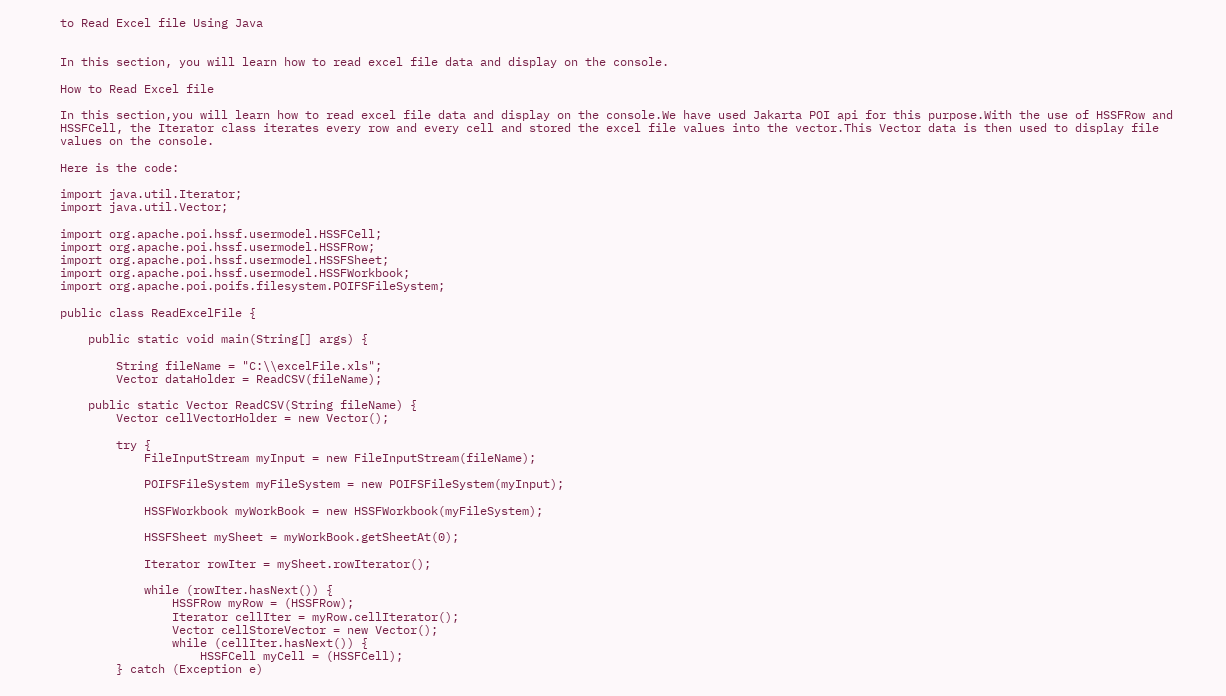to Read Excel file Using Java


In this section, you will learn how to read excel file data and display on the console.

How to Read Excel file

In this section,you will learn how to read excel file data and display on the console.We have used Jakarta POI api for this purpose.With the use of HSSFRow and HSSFCell, the Iterator class iterates every row and every cell and stored the excel file values into the vector.This Vector data is then used to display file values on the console.

Here is the code:

import java.util.Iterator;
import java.util.Vector;

import org.apache.poi.hssf.usermodel.HSSFCell;
import org.apache.poi.hssf.usermodel.HSSFRow;
import org.apache.poi.hssf.usermodel.HSSFSheet;
import org.apache.poi.hssf.usermodel.HSSFWorkbook;
import org.apache.poi.poifs.filesystem.POIFSFileSystem;

public class ReadExcelFile {

    public static void main(String[] args) {

        String fileName = "C:\\excelFile.xls";
        Vector dataHolder = ReadCSV(fileName);

    public static Vector ReadCSV(String fileName) {
        Vector cellVectorHolder = new Vector();

        try {
            FileInputStream myInput = new FileInputStream(fileName);

            POIFSFileSystem myFileSystem = new POIFSFileSystem(myInput);

            HSSFWorkbook myWorkBook = new HSSFWorkbook(myFileSystem);

            HSSFSheet mySheet = myWorkBook.getSheetAt(0);

            Iterator rowIter = mySheet.rowIterator();

            while (rowIter.hasNext()) {
                HSSFRow myRow = (HSSFRow);
                Iterator cellIter = myRow.cellIterator();
                Vector cellStoreVector = new Vector();
                while (cellIter.hasNext()) {
                    HSSFCell myCell = (HSSFCell);
        } catch (Exception e)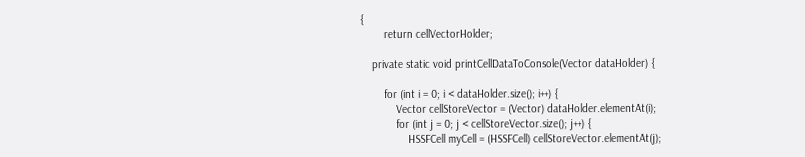{
        return cellVectorHolder;

    private static void printCellDataToConsole(Vector dataHolder) {

        for (int i = 0; i < dataHolder.size(); i++) {
            Vector cellStoreVector = (Vector) dataHolder.elementAt(i);
            for (int j = 0; j < cellStoreVector.size(); j++) {
                HSSFCell myCell = (HSSFCell) cellStoreVector.elementAt(j);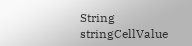String stringCellValue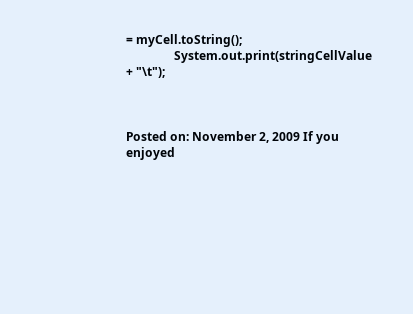= myCell.toString();
                System.out.print(stringCellValue + "\t");



Posted on: November 2, 2009 If you enjoyed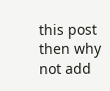this post then why not add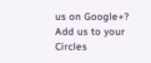us on Google+? Add us to your Circles